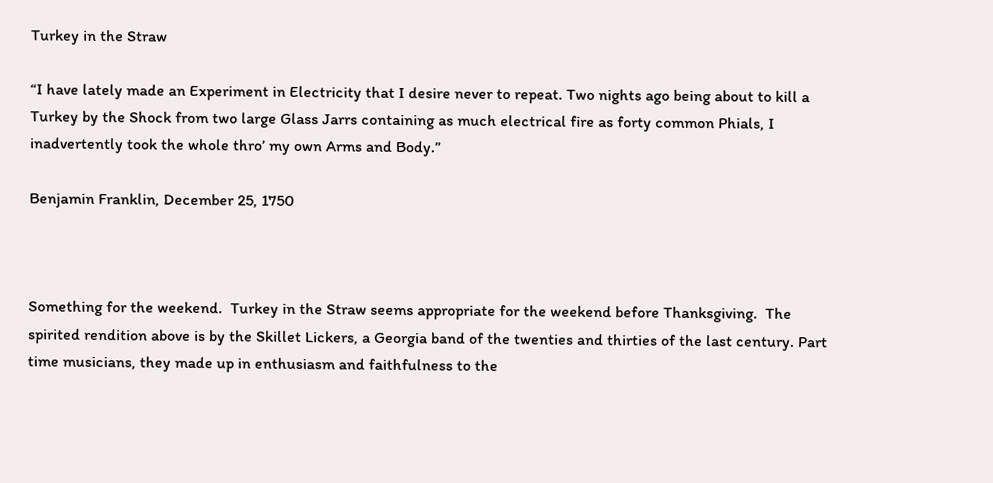Turkey in the Straw

“I have lately made an Experiment in Electricity that I desire never to repeat. Two nights ago being about to kill a Turkey by the Shock from two large Glass Jarrs containing as much electrical fire as forty common Phials, I inadvertently took the whole thro’ my own Arms and Body.”

Benjamin Franklin, December 25, 1750



Something for the weekend.  Turkey in the Straw seems appropriate for the weekend before Thanksgiving.  The spirited rendition above is by the Skillet Lickers, a Georgia band of the twenties and thirties of the last century. Part time musicians, they made up in enthusiasm and faithfulness to the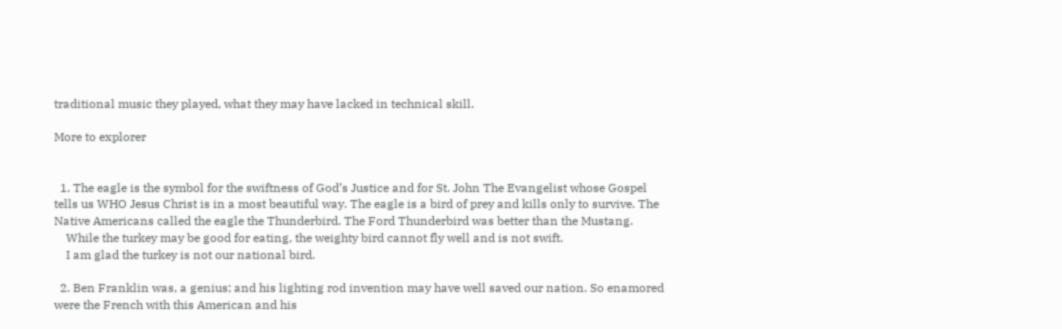traditional music they played, what they may have lacked in technical skill.

More to explorer


  1. The eagle is the symbol for the swiftness of God’s Justice and for St. John The Evangelist whose Gospel tells us WHO Jesus Christ is in a most beautiful way. The eagle is a bird of prey and kills only to survive. The Native Americans called the eagle the Thunderbird. The Ford Thunderbird was better than the Mustang.
    While the turkey may be good for eating, the weighty bird cannot fly well and is not swift.
    I am glad the turkey is not our national bird.

  2. Ben Franklin was, a genius; and his lighting rod invention may have well saved our nation. So enamored were the French with this American and his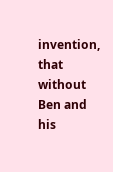invention, that without Ben and his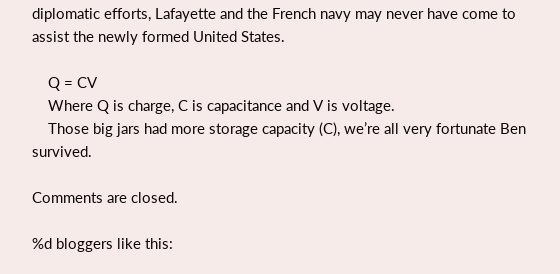diplomatic efforts, Lafayette and the French navy may never have come to assist the newly formed United States.

    Q = CV
    Where Q is charge, C is capacitance and V is voltage.
    Those big jars had more storage capacity (C), we’re all very fortunate Ben survived.

Comments are closed.

%d bloggers like this: